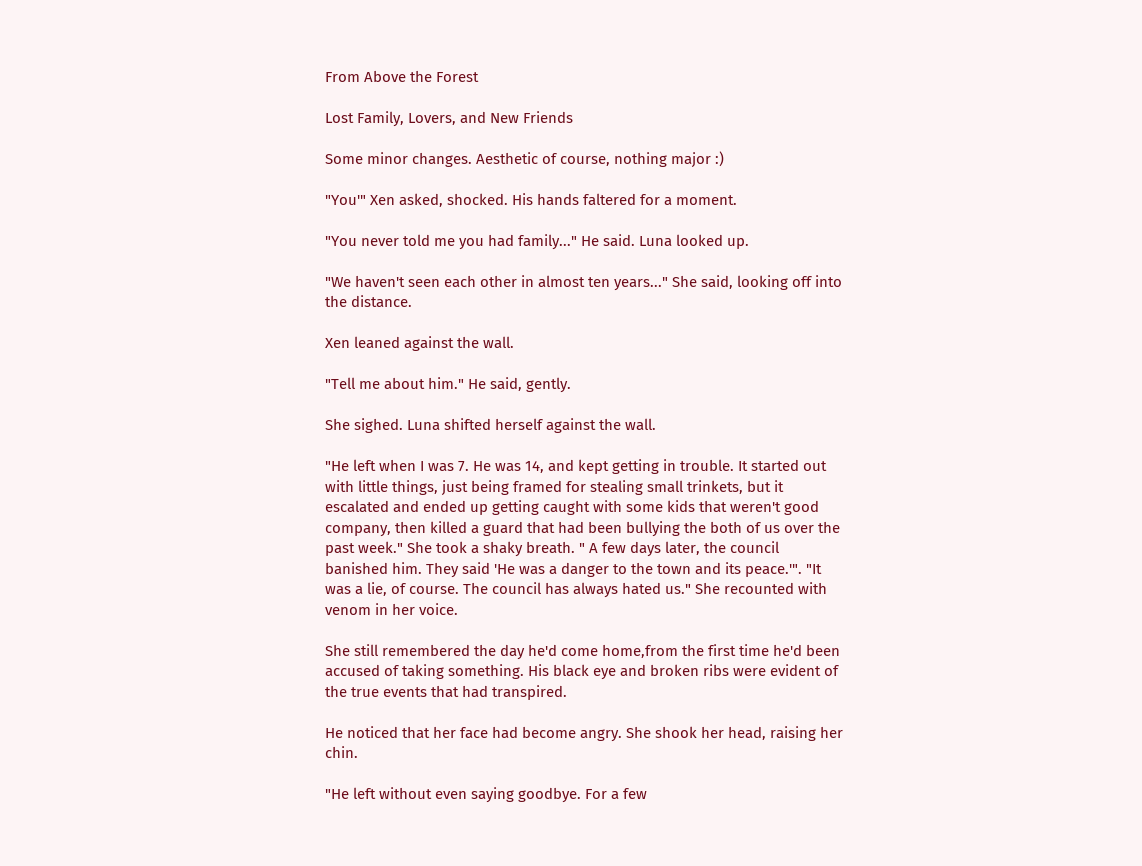From Above the Forest

Lost Family, Lovers, and New Friends

Some minor changes. Aesthetic of course, nothing major :)

"You'" Xen asked, shocked. His hands faltered for a moment.

"You never told me you had family..." He said. Luna looked up.

"We haven't seen each other in almost ten years..." She said, looking off into the distance.

Xen leaned against the wall.

"Tell me about him." He said, gently.

She sighed. Luna shifted herself against the wall.

"He left when I was 7. He was 14, and kept getting in trouble. It started out with little things, just being framed for stealing small trinkets, but it escalated and ended up getting caught with some kids that weren't good company, then killed a guard that had been bullying the both of us over the past week." She took a shaky breath. " A few days later, the council banished him. They said 'He was a danger to the town and its peace.'". "It was a lie, of course. The council has always hated us." She recounted with venom in her voice.

She still remembered the day he'd come home,from the first time he'd been accused of taking something. His black eye and broken ribs were evident of the true events that had transpired.

He noticed that her face had become angry. She shook her head, raising her chin.

"He left without even saying goodbye. For a few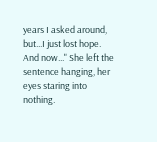years I asked around, but...I just lost hope. And now..." She left the sentence hanging, her eyes staring into nothing.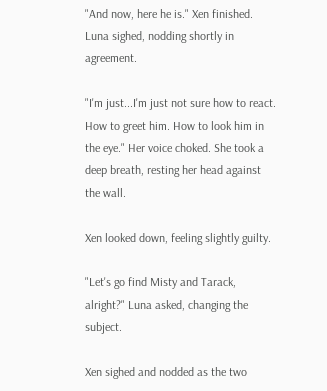"And now, here he is." Xen finished. Luna sighed, nodding shortly in agreement.

"I'm just...I'm just not sure how to react. How to greet him. How to look him in the eye." Her voice choked. She took a deep breath, resting her head against the wall.

Xen looked down, feeling slightly guilty.

"Let's go find Misty and Tarack, alright?" Luna asked, changing the subject.

Xen sighed and nodded as the two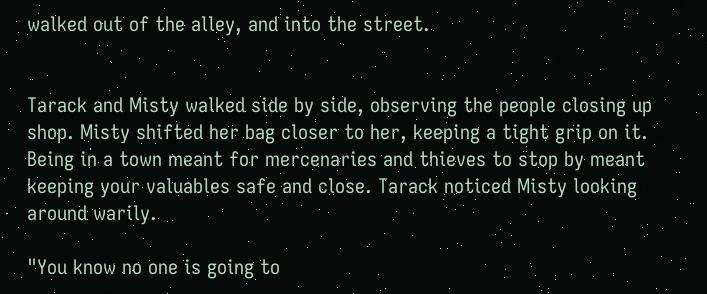walked out of the alley, and into the street.


Tarack and Misty walked side by side, observing the people closing up shop. Misty shifted her bag closer to her, keeping a tight grip on it. Being in a town meant for mercenaries and thieves to stop by meant keeping your valuables safe and close. Tarack noticed Misty looking around warily.

"You know no one is going to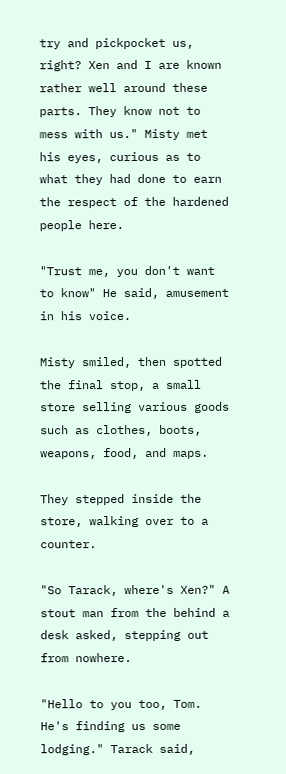try and pickpocket us, right? Xen and I are known rather well around these parts. They know not to mess with us." Misty met his eyes, curious as to what they had done to earn the respect of the hardened people here.

"Trust me, you don't want to know" He said, amusement in his voice.

Misty smiled, then spotted the final stop, a small store selling various goods such as clothes, boots, weapons, food, and maps.

They stepped inside the store, walking over to a counter.

"So Tarack, where's Xen?" A stout man from the behind a desk asked, stepping out from nowhere.

"Hello to you too, Tom. He's finding us some lodging." Tarack said,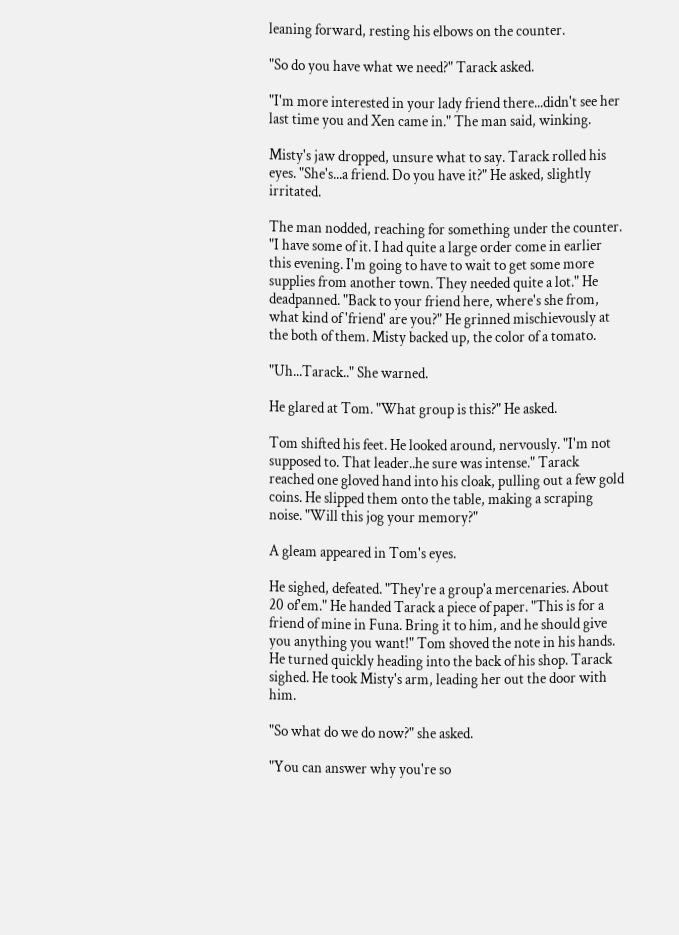leaning forward, resting his elbows on the counter.

"So do you have what we need?" Tarack asked.

"I'm more interested in your lady friend there...didn't see her last time you and Xen came in." The man said, winking.

Misty's jaw dropped, unsure what to say. Tarack rolled his eyes. "She's...a friend. Do you have it?" He asked, slightly irritated.

The man nodded, reaching for something under the counter. "I have some of it. I had quite a large order come in earlier this evening. I'm going to have to wait to get some more supplies from another town. They needed quite a lot." He deadpanned. "Back to your friend here, where's she from, what kind of 'friend' are you?" He grinned mischievously at the both of them. Misty backed up, the color of a tomato.

"Uh...Tarack.." She warned.

He glared at Tom. "What group is this?" He asked.

Tom shifted his feet. He looked around, nervously. "I'm not supposed to. That leader..he sure was intense." Tarack reached one gloved hand into his cloak, pulling out a few gold coins. He slipped them onto the table, making a scraping noise. "Will this jog your memory?"

A gleam appeared in Tom's eyes.

He sighed, defeated. "They're a group'a mercenaries. About 20 of'em." He handed Tarack a piece of paper. "This is for a friend of mine in Funa. Bring it to him, and he should give you anything you want!" Tom shoved the note in his hands. He turned quickly heading into the back of his shop. Tarack sighed. He took Misty's arm, leading her out the door with him.

"So what do we do now?" she asked.

"You can answer why you're so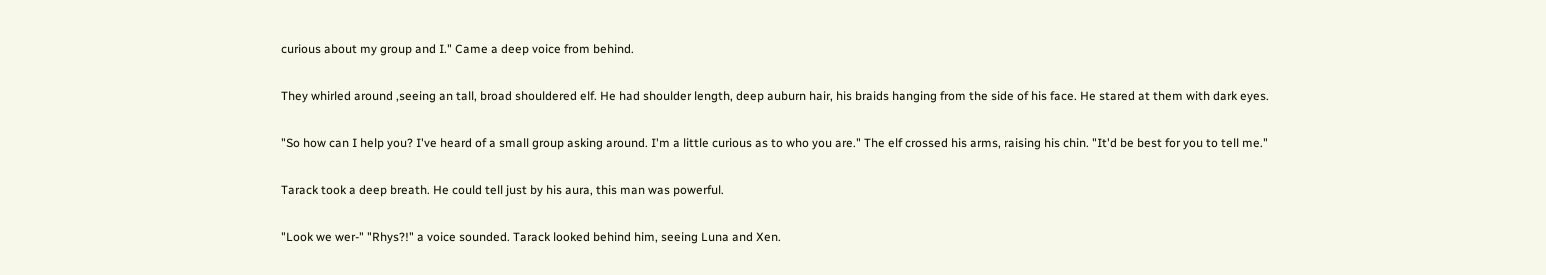curious about my group and I." Came a deep voice from behind.

They whirled around ,seeing an tall, broad shouldered elf. He had shoulder length, deep auburn hair, his braids hanging from the side of his face. He stared at them with dark eyes.

"So how can I help you? I've heard of a small group asking around. I'm a little curious as to who you are." The elf crossed his arms, raising his chin. "It'd be best for you to tell me."

Tarack took a deep breath. He could tell just by his aura, this man was powerful.

"Look we wer-" "Rhys?!" a voice sounded. Tarack looked behind him, seeing Luna and Xen.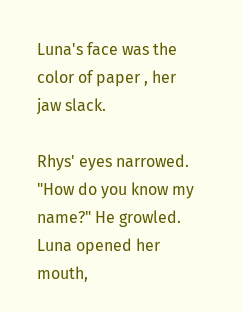Luna's face was the color of paper , her jaw slack.

Rhys' eyes narrowed. "How do you know my name?" He growled. Luna opened her mouth,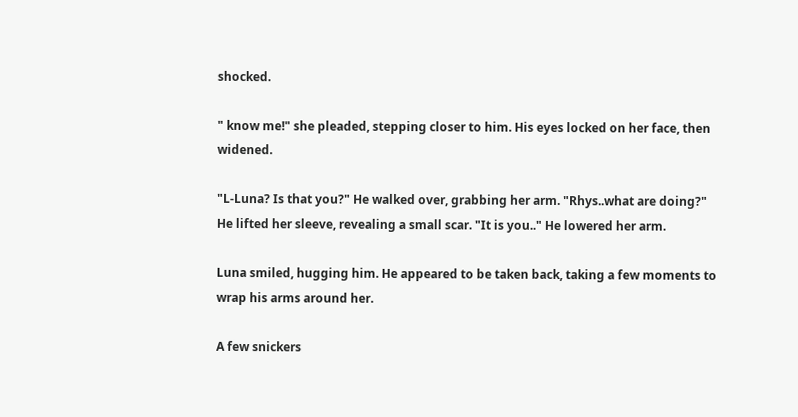shocked.

" know me!" she pleaded, stepping closer to him. His eyes locked on her face, then widened.

"L-Luna? Is that you?" He walked over, grabbing her arm. "Rhys..what are doing?" He lifted her sleeve, revealing a small scar. "It is you.." He lowered her arm.

Luna smiled, hugging him. He appeared to be taken back, taking a few moments to wrap his arms around her.

A few snickers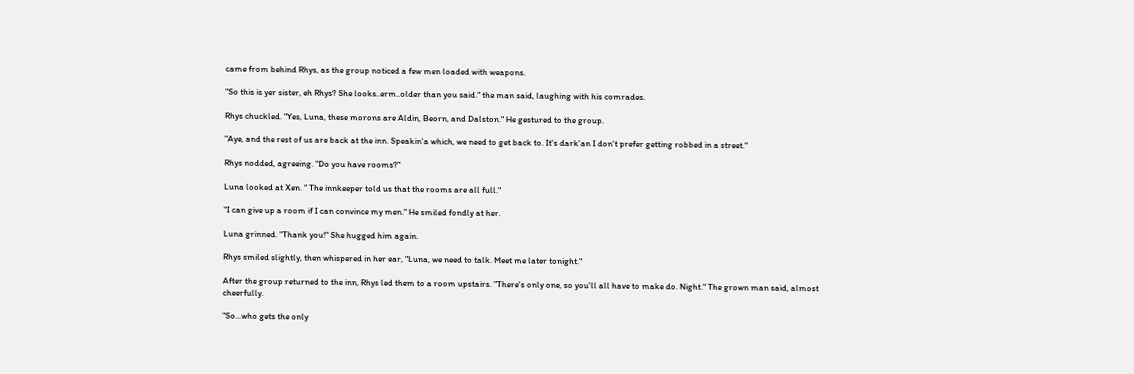came from behind Rhys, as the group noticed a few men loaded with weapons.

"So this is yer sister, eh Rhys? She looks..erm..older than you said." the man said, laughing with his comrades.

Rhys chuckled. "Yes, Luna, these morons are Aldin, Beorn, and Dalston." He gestured to the group.

"Aye, and the rest of us are back at the inn. Speakin'a which, we need to get back to. It's dark'an I don't prefer getting robbed in a street."

Rhys nodded, agreeing. "Do you have rooms?"

Luna looked at Xen. " The innkeeper told us that the rooms are all full."

"I can give up a room if I can convince my men." He smiled fondly at her.

Luna grinned. "Thank you!" She hugged him again.

Rhys smiled slightly, then whispered in her ear, "Luna, we need to talk. Meet me later tonight."

After the group returned to the inn, Rhys led them to a room upstairs. "There's only one, so you'll all have to make do. Night." The grown man said, almost cheerfully.

"So...who gets the only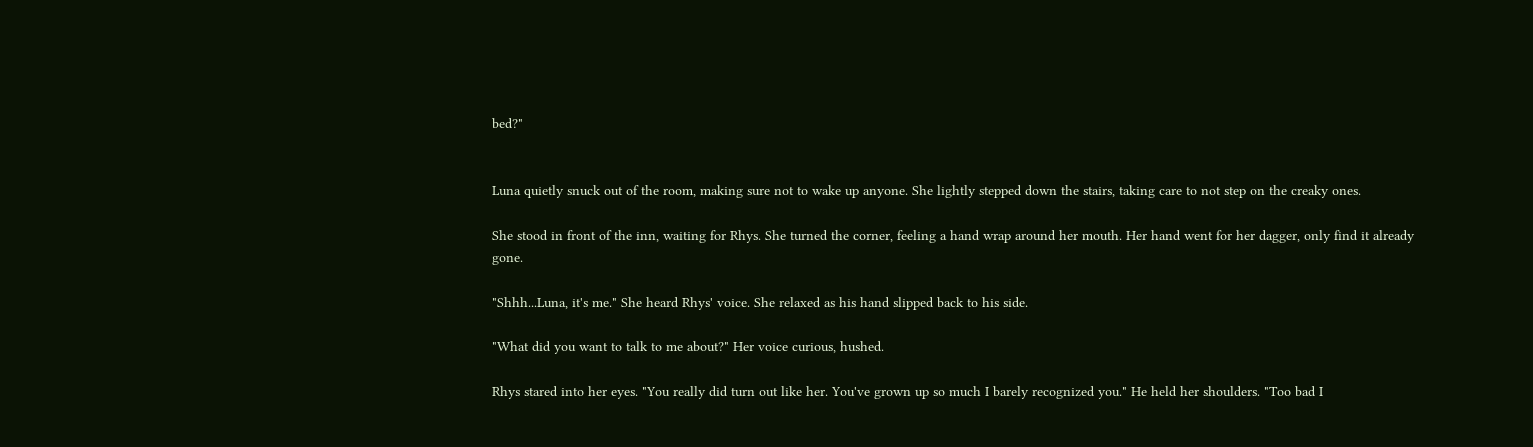bed?"


Luna quietly snuck out of the room, making sure not to wake up anyone. She lightly stepped down the stairs, taking care to not step on the creaky ones.

She stood in front of the inn, waiting for Rhys. She turned the corner, feeling a hand wrap around her mouth. Her hand went for her dagger, only find it already gone.

"Shhh...Luna, it's me." She heard Rhys' voice. She relaxed as his hand slipped back to his side.

"What did you want to talk to me about?" Her voice curious, hushed.

Rhys stared into her eyes. "You really did turn out like her. You've grown up so much I barely recognized you." He held her shoulders. "Too bad I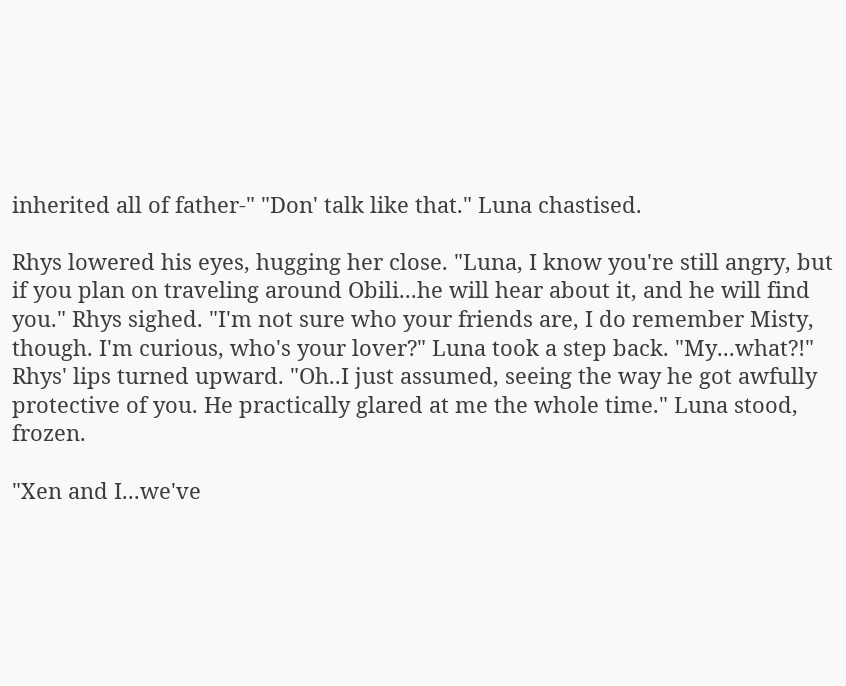inherited all of father-" "Don' talk like that." Luna chastised.

Rhys lowered his eyes, hugging her close. "Luna, I know you're still angry, but if you plan on traveling around Obili...he will hear about it, and he will find you." Rhys sighed. "I'm not sure who your friends are, I do remember Misty, though. I'm curious, who's your lover?" Luna took a step back. "My...what?!" Rhys' lips turned upward. "Oh..I just assumed, seeing the way he got awfully protective of you. He practically glared at me the whole time." Luna stood, frozen.

"Xen and I...we've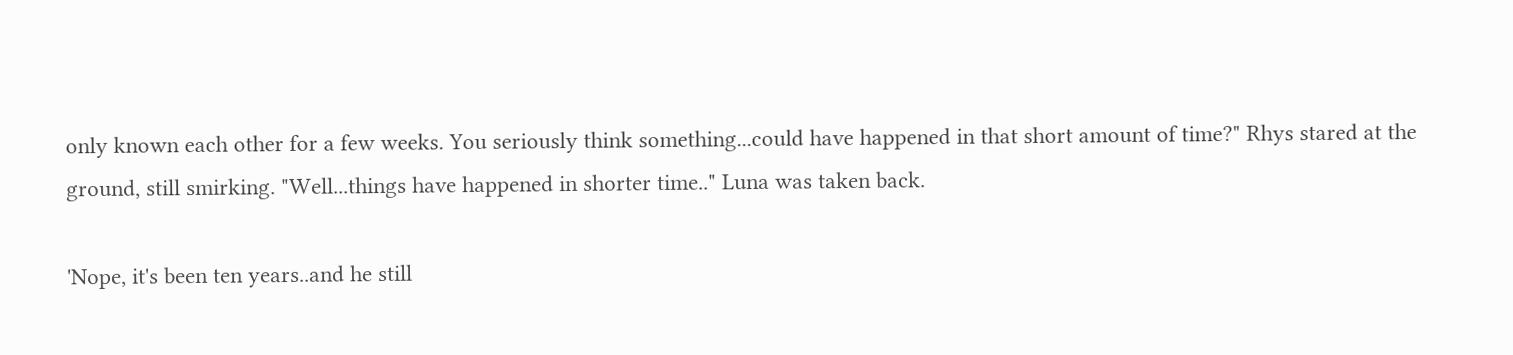only known each other for a few weeks. You seriously think something...could have happened in that short amount of time?" Rhys stared at the ground, still smirking. "Well...things have happened in shorter time.." Luna was taken back.

'Nope, it's been ten years..and he still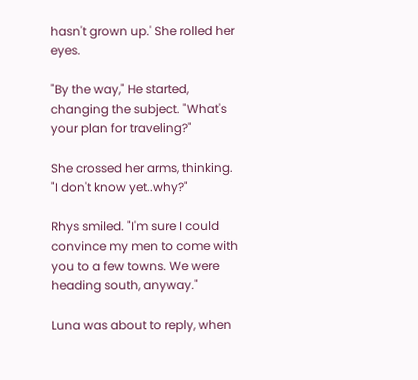hasn't grown up.' She rolled her eyes.

"By the way," He started, changing the subject. "What's your plan for traveling?"

She crossed her arms, thinking. "I don't know yet..why?"

Rhys smiled. "I'm sure I could convince my men to come with you to a few towns. We were heading south, anyway."

Luna was about to reply, when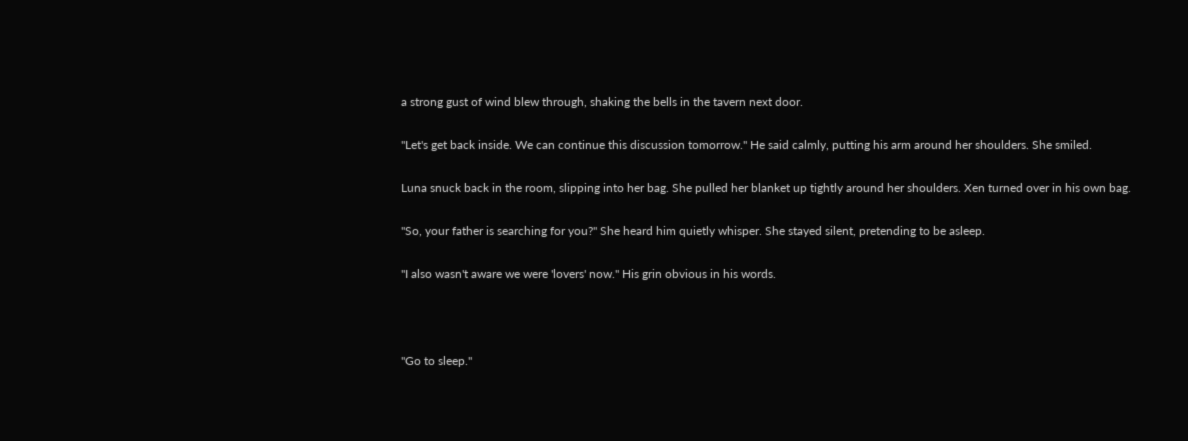a strong gust of wind blew through, shaking the bells in the tavern next door.

"Let's get back inside. We can continue this discussion tomorrow." He said calmly, putting his arm around her shoulders. She smiled.

Luna snuck back in the room, slipping into her bag. She pulled her blanket up tightly around her shoulders. Xen turned over in his own bag.

"So, your father is searching for you?" She heard him quietly whisper. She stayed silent, pretending to be asleep.

"I also wasn't aware we were 'lovers' now." His grin obvious in his words.



"Go to sleep."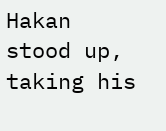Hakan stood up, taking his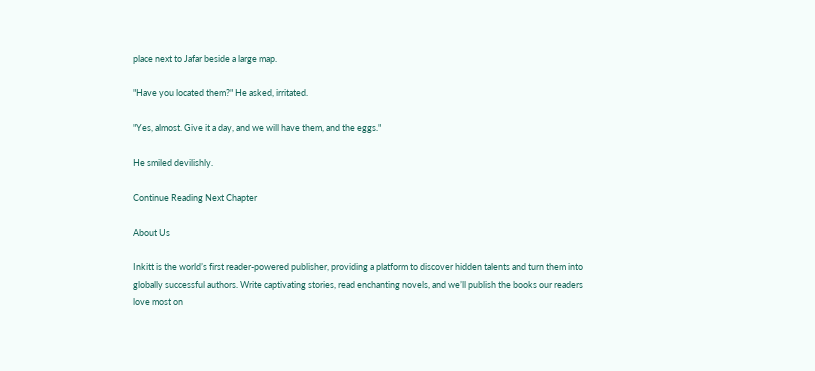place next to Jafar beside a large map.

"Have you located them?" He asked, irritated.

"Yes, almost. Give it a day, and we will have them, and the eggs."

He smiled devilishly.

Continue Reading Next Chapter

About Us

Inkitt is the world’s first reader-powered publisher, providing a platform to discover hidden talents and turn them into globally successful authors. Write captivating stories, read enchanting novels, and we’ll publish the books our readers love most on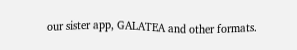our sister app, GALATEA and other formats.